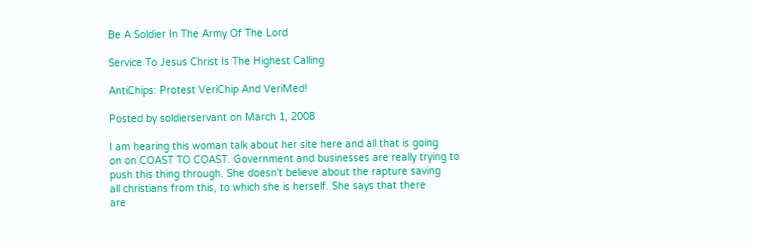Be A Soldier In The Army Of The Lord

Service To Jesus Christ Is The Highest Calling

AntiChips: Protest VeriChip And VeriMed!

Posted by soldierservant on March 1, 2008

I am hearing this woman talk about her site here and all that is going
on on COAST TO COAST. Government and businesses are really trying to
push this thing through. She doesn’t believe about the rapture saving
all christians from this, to which she is herself. She says that there
are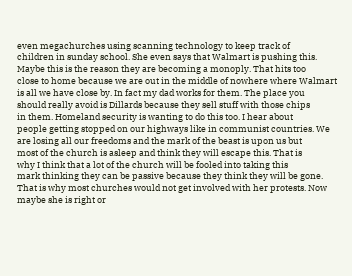even megachurches using scanning technology to keep track of
children in sunday school. She even says that Walmart is pushing this.
Maybe this is the reason they are becoming a monoply. That hits too
close to home because we are out in the middle of nowhere where Walmart
is all we have close by. In fact my dad works for them. The place you
should really avoid is Dillards because they sell stuff with those chips
in them. Homeland security is wanting to do this too. I hear about
people getting stopped on our highways like in communist countries. We
are losing all our freedoms and the mark of the beast is upon us but
most of the church is asleep and think they will escape this. That is
why I think that a lot of the church will be fooled into taking this
mark thinking they can be passive because they think they will be gone.
That is why most churches would not get involved with her protests. Now
maybe she is right or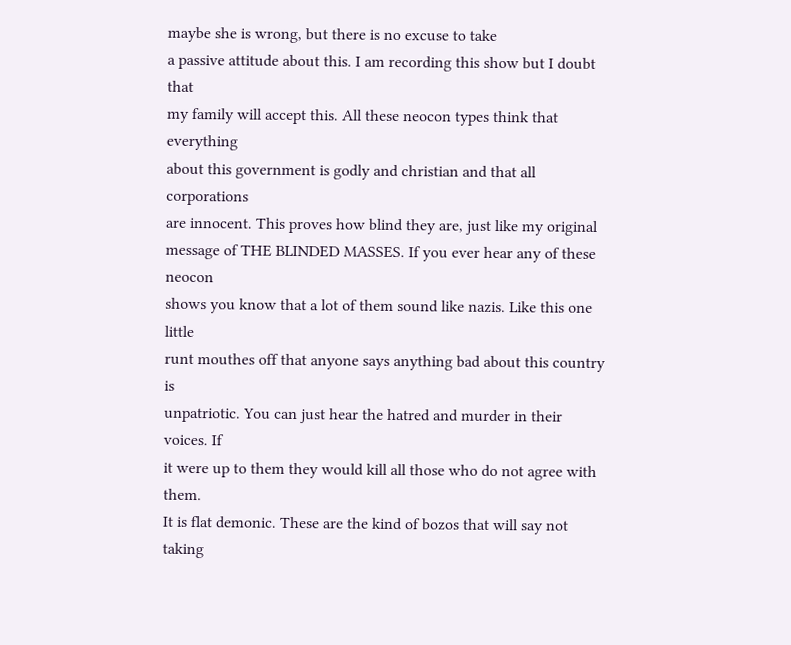maybe she is wrong, but there is no excuse to take
a passive attitude about this. I am recording this show but I doubt that
my family will accept this. All these neocon types think that everything
about this government is godly and christian and that all corporations
are innocent. This proves how blind they are, just like my original
message of THE BLINDED MASSES. If you ever hear any of these neocon
shows you know that a lot of them sound like nazis. Like this one little
runt mouthes off that anyone says anything bad about this country is
unpatriotic. You can just hear the hatred and murder in their voices. If
it were up to them they would kill all those who do not agree with them.
It is flat demonic. These are the kind of bozos that will say not taking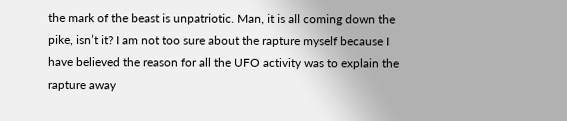the mark of the beast is unpatriotic. Man, it is all coming down the
pike, isn’t it? I am not too sure about the rapture myself because I
have believed the reason for all the UFO activity was to explain the
rapture away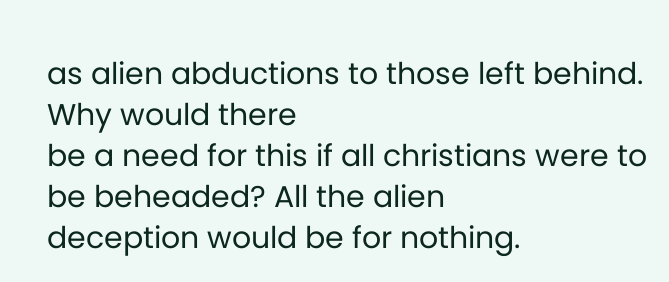as alien abductions to those left behind. Why would there
be a need for this if all christians were to be beheaded? All the alien
deception would be for nothing.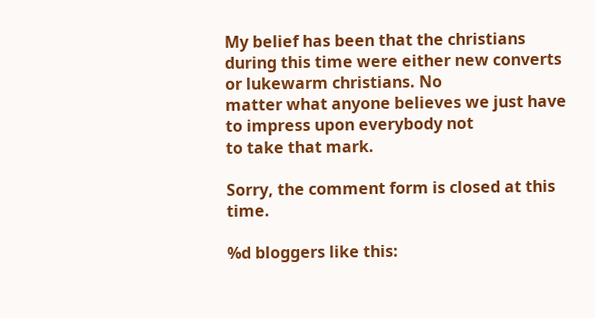My belief has been that the christians
during this time were either new converts or lukewarm christians. No
matter what anyone believes we just have to impress upon everybody not
to take that mark.

Sorry, the comment form is closed at this time.

%d bloggers like this: